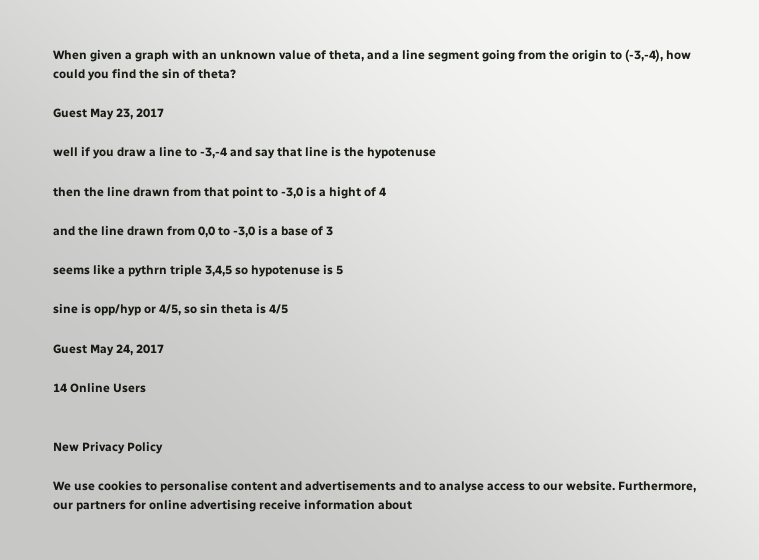When given a graph with an unknown value of theta, and a line segment going from the origin to (-3,-4), how could you find the sin of theta?

Guest May 23, 2017

well if you draw a line to -3,-4 and say that line is the hypotenuse

then the line drawn from that point to -3,0 is a hight of 4

and the line drawn from 0,0 to -3,0 is a base of 3

seems like a pythrn triple 3,4,5 so hypotenuse is 5

sine is opp/hyp or 4/5, so sin theta is 4/5

Guest May 24, 2017

14 Online Users


New Privacy Policy

We use cookies to personalise content and advertisements and to analyse access to our website. Furthermore, our partners for online advertising receive information about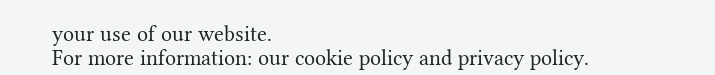your use of our website.
For more information: our cookie policy and privacy policy.